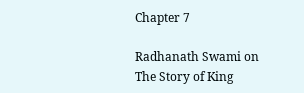Chapter 7

Radhanath Swami on The Story of King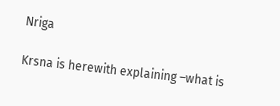Nriga

Krsna is herewith explaining –what is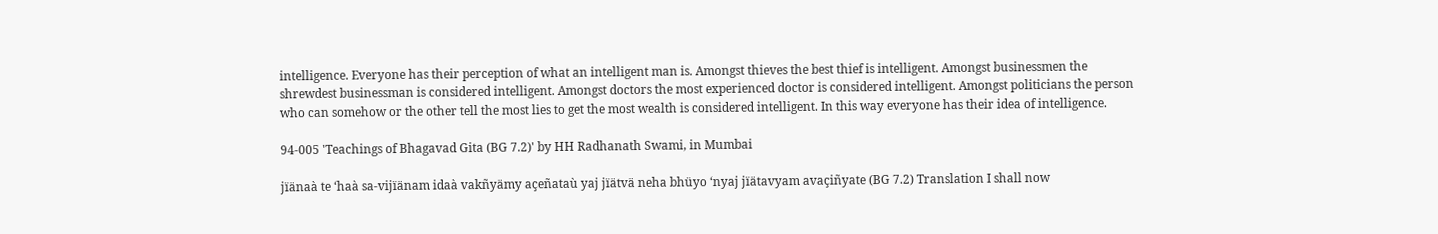intelligence. Everyone has their perception of what an intelligent man is. Amongst thieves the best thief is intelligent. Amongst businessmen the shrewdest businessman is considered intelligent. Amongst doctors the most experienced doctor is considered intelligent. Amongst politicians the person who can somehow or the other tell the most lies to get the most wealth is considered intelligent. In this way everyone has their idea of intelligence.

94-005 'Teachings of Bhagavad Gita (BG 7.2)' by HH Radhanath Swami, in Mumbai

jïänaà te ‘haà sa-vijïänam idaà vakñyämy açeñataù yaj jïätvä neha bhüyo ‘nyaj jïätavyam avaçiñyate (BG 7.2) Translation I shall now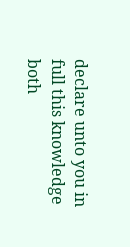declare unto you in full this knowledge both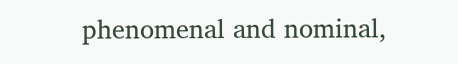phenomenal and nominal,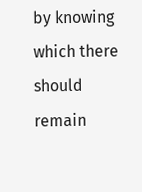by knowing which there should remain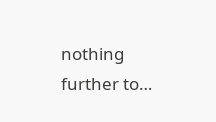nothing further to…